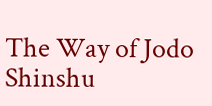The Way of Jodo Shinshu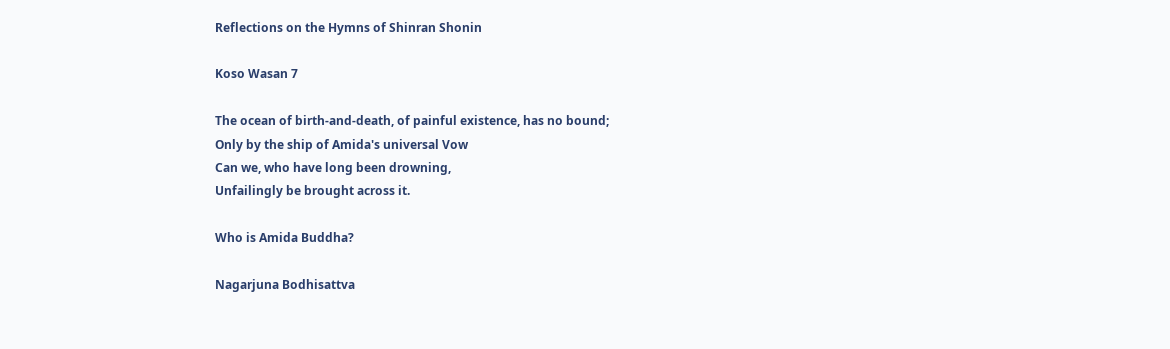Reflections on the Hymns of Shinran Shonin

Koso Wasan 7

The ocean of birth-and-death, of painful existence, has no bound;
Only by the ship of Amida's universal Vow
Can we, who have long been drowning,
Unfailingly be brought across it.

Who is Amida Buddha?

Nagarjuna Bodhisattva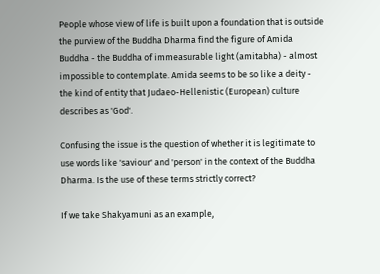People whose view of life is built upon a foundation that is outside the purview of the Buddha Dharma find the figure of Amida Buddha - the Buddha of immeasurable light (amitabha) - almost impossible to contemplate. Amida seems to be so like a deity - the kind of entity that Judaeo-Hellenistic (European) culture describes as 'God'.

Confusing the issue is the question of whether it is legitimate to use words like 'saviour' and 'person' in the context of the Buddha Dharma. Is the use of these terms strictly correct?

If we take Shakyamuni as an example,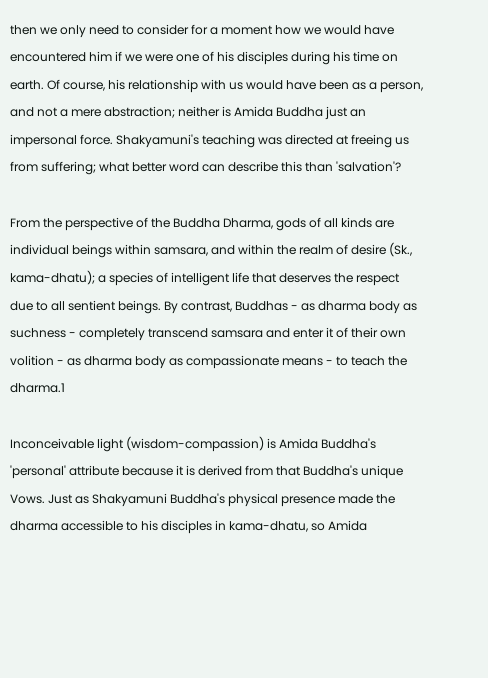then we only need to consider for a moment how we would have encountered him if we were one of his disciples during his time on earth. Of course, his relationship with us would have been as a person, and not a mere abstraction; neither is Amida Buddha just an impersonal force. Shakyamuni's teaching was directed at freeing us from suffering; what better word can describe this than 'salvation'?

From the perspective of the Buddha Dharma, gods of all kinds are individual beings within samsara, and within the realm of desire (Sk., kama-dhatu); a species of intelligent life that deserves the respect due to all sentient beings. By contrast, Buddhas - as dharma body as suchness - completely transcend samsara and enter it of their own volition - as dharma body as compassionate means - to teach the dharma.1

Inconceivable light (wisdom-compassion) is Amida Buddha's 'personal' attribute because it is derived from that Buddha's unique Vows. Just as Shakyamuni Buddha's physical presence made the dharma accessible to his disciples in kama-dhatu, so Amida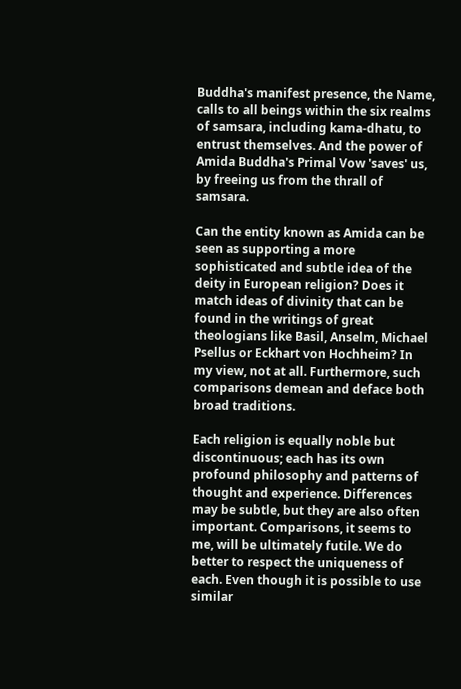Buddha's manifest presence, the Name, calls to all beings within the six realms of samsara, including kama-dhatu, to entrust themselves. And the power of Amida Buddha's Primal Vow 'saves' us, by freeing us from the thrall of samsara.

Can the entity known as Amida can be seen as supporting a more sophisticated and subtle idea of the deity in European religion? Does it match ideas of divinity that can be found in the writings of great theologians like Basil, Anselm, Michael Psellus or Eckhart von Hochheim? In my view, not at all. Furthermore, such comparisons demean and deface both broad traditions.

Each religion is equally noble but discontinuous; each has its own profound philosophy and patterns of thought and experience. Differences may be subtle, but they are also often important. Comparisons, it seems to me, will be ultimately futile. We do better to respect the uniqueness of each. Even though it is possible to use similar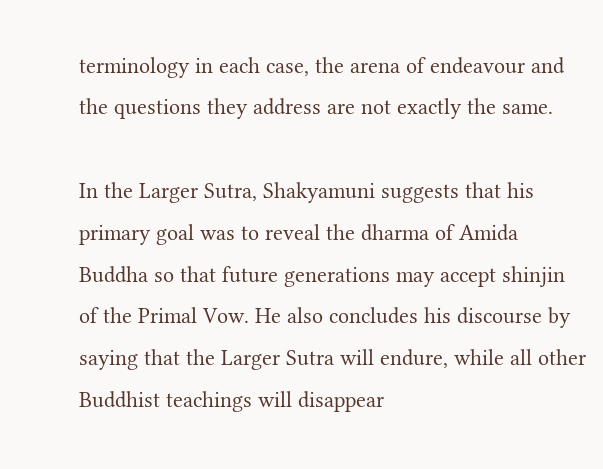terminology in each case, the arena of endeavour and the questions they address are not exactly the same.

In the Larger Sutra, Shakyamuni suggests that his primary goal was to reveal the dharma of Amida Buddha so that future generations may accept shinjin of the Primal Vow. He also concludes his discourse by saying that the Larger Sutra will endure, while all other Buddhist teachings will disappear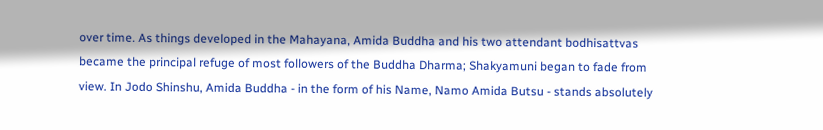over time. As things developed in the Mahayana, Amida Buddha and his two attendant bodhisattvas became the principal refuge of most followers of the Buddha Dharma; Shakyamuni began to fade from view. In Jodo Shinshu, Amida Buddha - in the form of his Name, Namo Amida Butsu - stands absolutely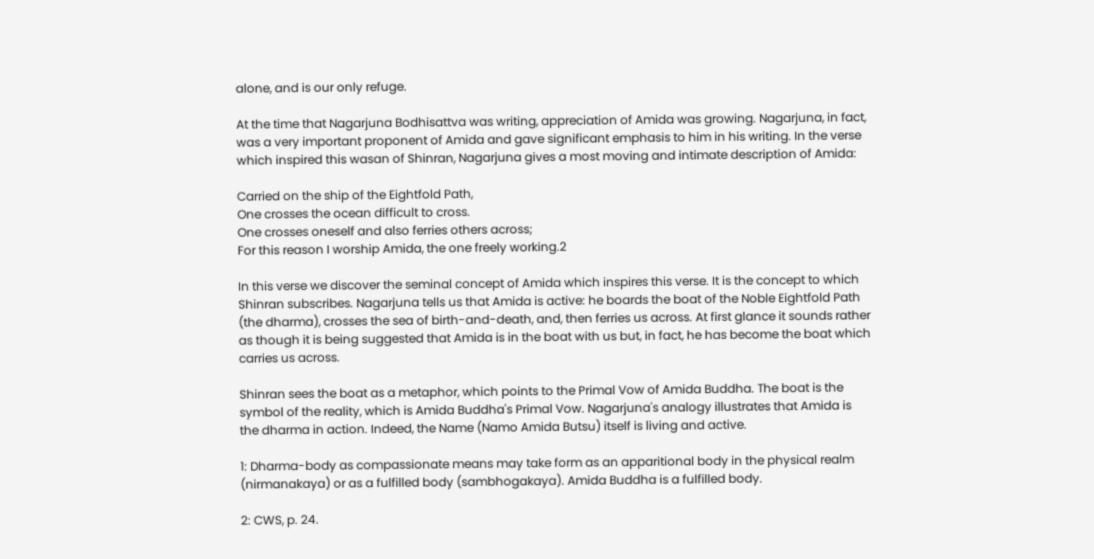alone, and is our only refuge.

At the time that Nagarjuna Bodhisattva was writing, appreciation of Amida was growing. Nagarjuna, in fact, was a very important proponent of Amida and gave significant emphasis to him in his writing. In the verse which inspired this wasan of Shinran, Nagarjuna gives a most moving and intimate description of Amida:

Carried on the ship of the Eightfold Path,
One crosses the ocean difficult to cross.
One crosses oneself and also ferries others across;
For this reason I worship Amida, the one freely working.2

In this verse we discover the seminal concept of Amida which inspires this verse. It is the concept to which Shinran subscribes. Nagarjuna tells us that Amida is active: he boards the boat of the Noble Eightfold Path (the dharma), crosses the sea of birth-and-death, and, then ferries us across. At first glance it sounds rather as though it is being suggested that Amida is in the boat with us but, in fact, he has become the boat which carries us across.

Shinran sees the boat as a metaphor, which points to the Primal Vow of Amida Buddha. The boat is the symbol of the reality, which is Amida Buddha's Primal Vow. Nagarjuna's analogy illustrates that Amida is the dharma in action. Indeed, the Name (Namo Amida Butsu) itself is living and active.

1: Dharma-body as compassionate means may take form as an apparitional body in the physical realm (nirmanakaya) or as a fulfilled body (sambhogakaya). Amida Buddha is a fulfilled body.

2: CWS, p. 24.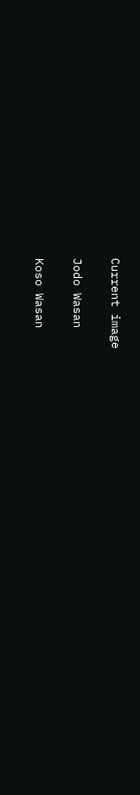Current image

Jodo Wasan

Koso Wasan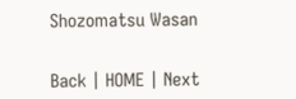Shozomatsu Wasan


Back | HOME | Next